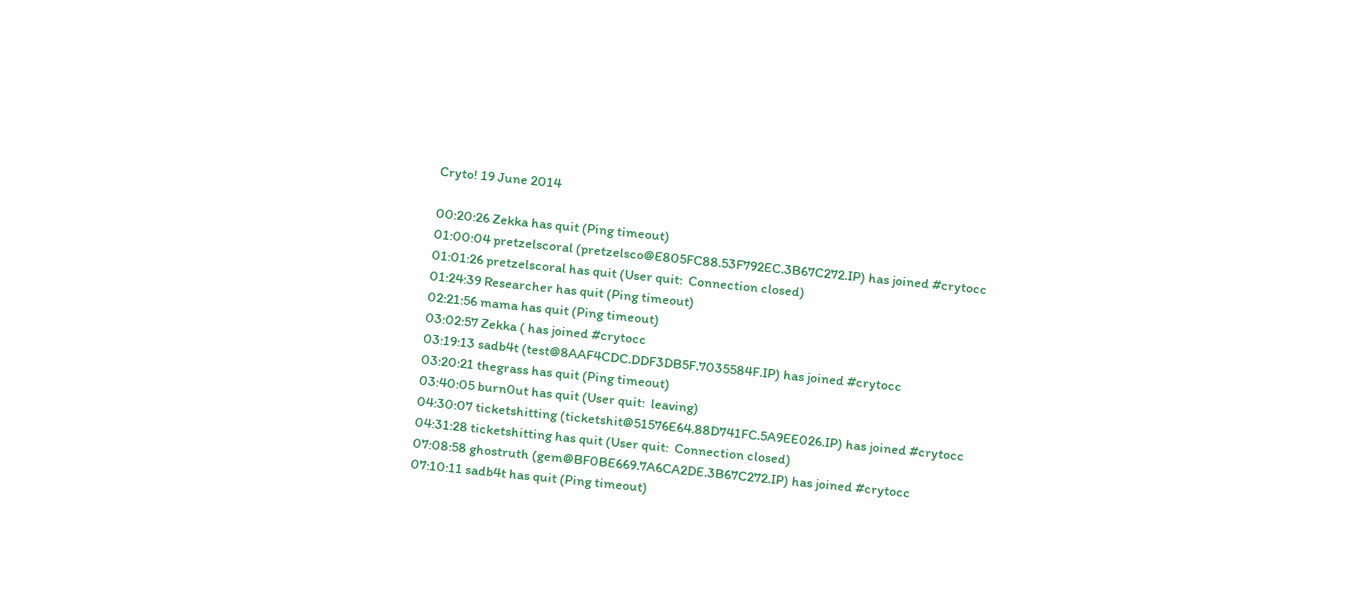Cryto! 19 June 2014

00:20:26 Zekka has quit (Ping timeout)
01:00:04 pretzelscoral (pretzelsco@E805FC88.53F792EC.3B67C272.IP) has joined #crytocc
01:01:26 pretzelscoral has quit (User quit:  Connection closed)
01:24:39 Researcher has quit (Ping timeout)
02:21:56 mama has quit (Ping timeout)
03:02:57 Zekka ( has joined #crytocc
03:19:13 sadb4t (test@8AAF4CDC.DDF3DB5F.7035584F.IP) has joined #crytocc
03:20:21 thegrass has quit (Ping timeout)
03:40:05 burn0ut has quit (User quit:  leaving)
04:30:07 ticketshitting (ticketshit@51576E64.88D741FC.5A9EE026.IP) has joined #crytocc
04:31:28 ticketshitting has quit (User quit:  Connection closed)
07:08:58 ghostruth (gem@BF0BE669.7A6CA2DE.3B67C272.IP) has joined #crytocc
07:10:11 sadb4t has quit (Ping timeout)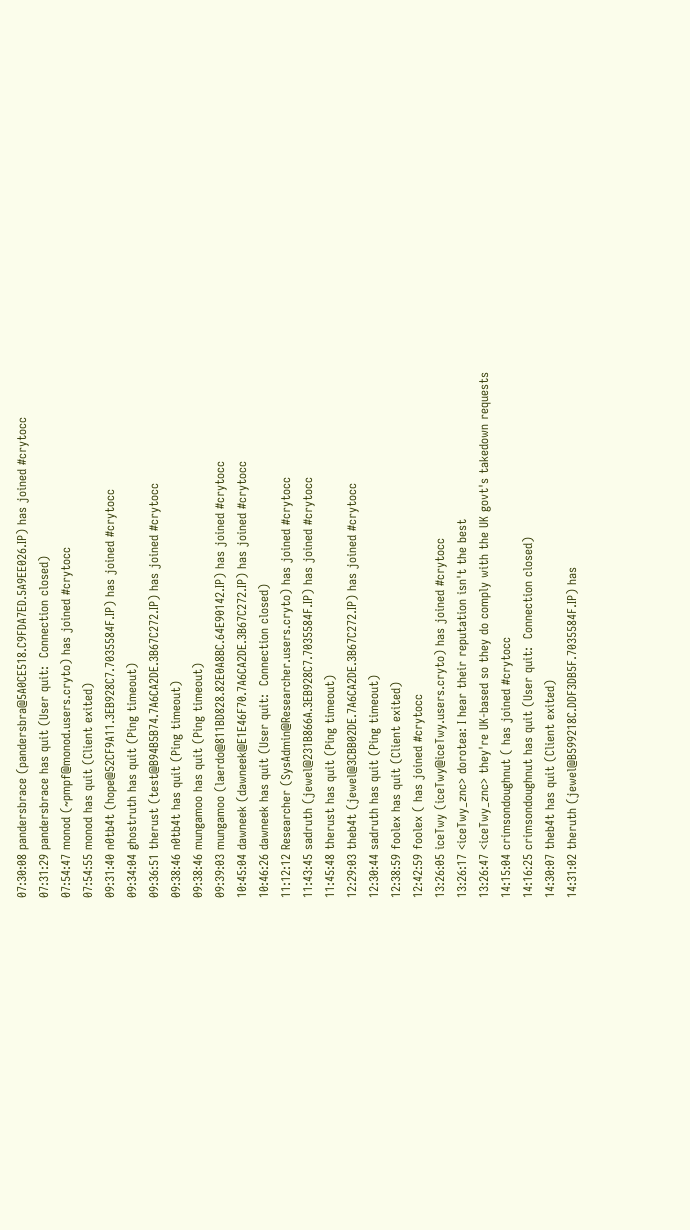07:30:08 pandersbrace (pandersbra@5A0CE518.C9FDA7ED.5A9EE026.IP) has joined #crytocc
07:31:29 pandersbrace has quit (User quit:  Connection closed)
07:54:47 monod (~pmpf@monod.users.cryto) has joined #crytocc
07:54:55 monod has quit (Client exited)
09:31:40 n0tb4t (hope@52CF9A11.3EB928C7.7035584F.IP) has joined #crytocc
09:34:04 ghostruth has quit (Ping timeout)
09:36:51 therust (test@B94B5B74.7A6CA2DE.3B67C272.IP) has joined #crytocc
09:38:46 n0tb4t has quit (Ping timeout)
09:38:46 mungamoo has quit (Ping timeout)
09:39:03 mungamoo (laerdo@811BD828.82E0A8BC.64E90142.IP) has joined #crytocc
10:45:04 dawneek (dawneek@E1E46F70.7A6CA2DE.3B67C272.IP) has joined #crytocc
10:46:26 dawneek has quit (User quit:  Connection closed)
11:12:12 Researcher (SysAdmin@Researcher.users.cryto) has joined #crytocc
11:43:45 sadruth (jewel@231B866A.3EB928C7.7035584F.IP) has joined #crytocc
11:45:48 therust has quit (Ping timeout)
12:29:03 theb4t (jewel@3CBB02DE.7A6CA2DE.3B67C272.IP) has joined #crytocc
12:30:44 sadruth has quit (Ping timeout)
12:38:59 foolex has quit (Client exited)
12:42:59 foolex ( has joined #crytocc
13:26:05 iceTwy (iceTwy@iceTwy.users.cryto) has joined #crytocc
13:26:17 <iceTwy_znc> dorotea: I hear their reputation isn't the best
13:26:47 <iceTwy_znc> they're UK-based so they do comply with the UK govt's takedown requests
14:15:04 crimsondoughnut ( has joined #crytocc
14:16:25 crimsondoughnut has quit (User quit:  Connection closed)
14:30:07 theb4t has quit (Client exited)
14:31:02 theruth (jewel@B599218C.DDF3DB5F.7035584F.IP) has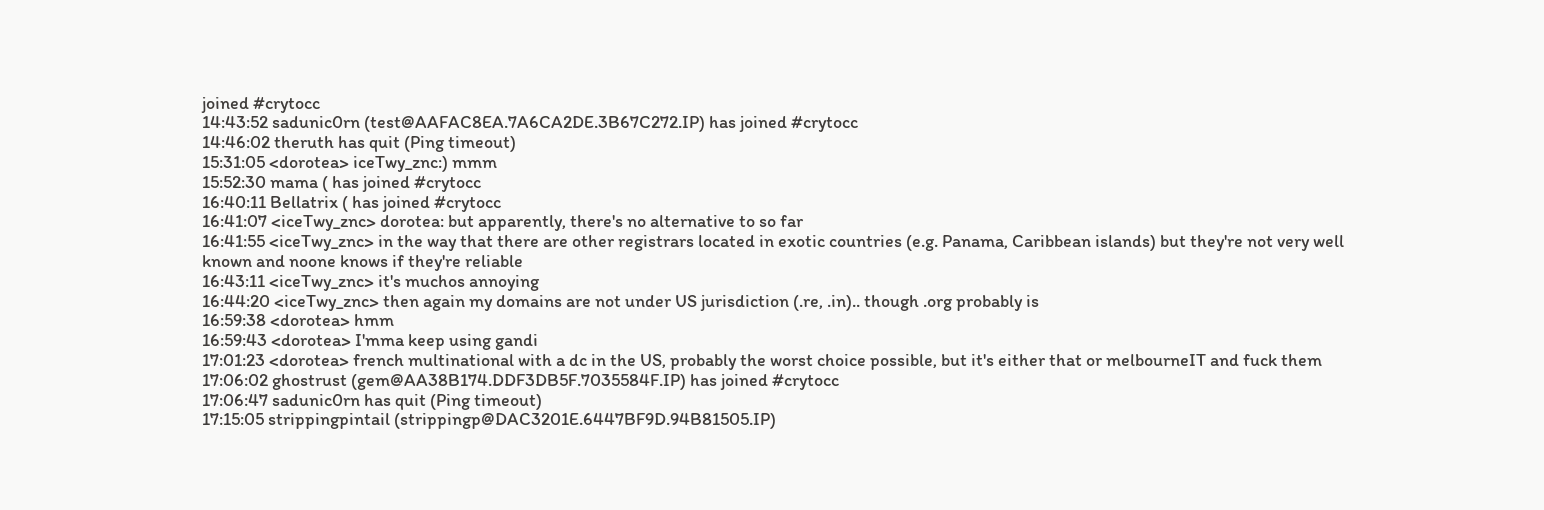joined #crytocc
14:43:52 sadunic0rn (test@AAFAC8EA.7A6CA2DE.3B67C272.IP) has joined #crytocc
14:46:02 theruth has quit (Ping timeout)
15:31:05 <dorotea> iceTwy_znc:) mmm
15:52:30 mama ( has joined #crytocc
16:40:11 Bellatrix ( has joined #crytocc
16:41:07 <iceTwy_znc> dorotea: but apparently, there's no alternative to so far
16:41:55 <iceTwy_znc> in the way that there are other registrars located in exotic countries (e.g. Panama, Caribbean islands) but they're not very well known and noone knows if they're reliable
16:43:11 <iceTwy_znc> it's muchos annoying
16:44:20 <iceTwy_znc> then again my domains are not under US jurisdiction (.re, .in).. though .org probably is
16:59:38 <dorotea> hmm
16:59:43 <dorotea> I'mma keep using gandi
17:01:23 <dorotea> french multinational with a dc in the US, probably the worst choice possible, but it's either that or melbourneIT and fuck them
17:06:02 ghostrust (gem@AA38B174.DDF3DB5F.7035584F.IP) has joined #crytocc
17:06:47 sadunic0rn has quit (Ping timeout)
17:15:05 strippingpintail (strippingp@DAC3201E.6447BF9D.94B81505.IP)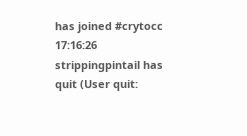has joined #crytocc
17:16:26 strippingpintail has quit (User quit: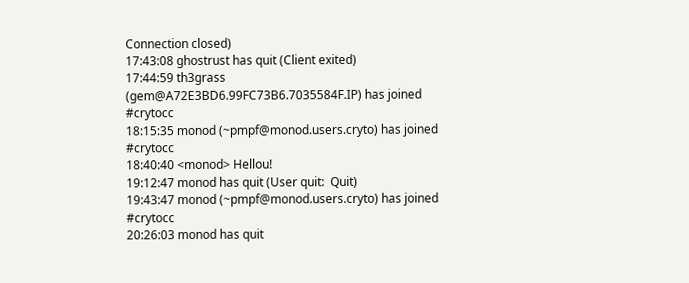Connection closed)
17:43:08 ghostrust has quit (Client exited)
17:44:59 th3grass (gem@A72E3BD6.99FC73B6.7035584F.IP) has joined #crytocc
18:15:35 monod (~pmpf@monod.users.cryto) has joined #crytocc
18:40:40 <monod> Hellou!
19:12:47 monod has quit (User quit:  Quit)
19:43:47 monod (~pmpf@monod.users.cryto) has joined #crytocc
20:26:03 monod has quit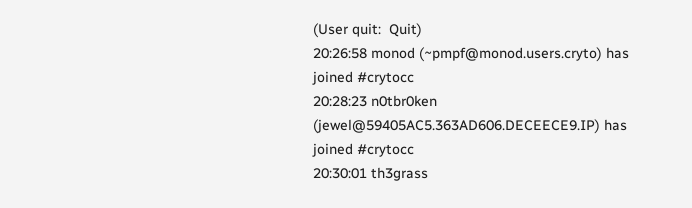(User quit:  Quit)
20:26:58 monod (~pmpf@monod.users.cryto) has joined #crytocc
20:28:23 n0tbr0ken (jewel@59405AC5.363AD606.DECEECE9.IP) has joined #crytocc
20:30:01 th3grass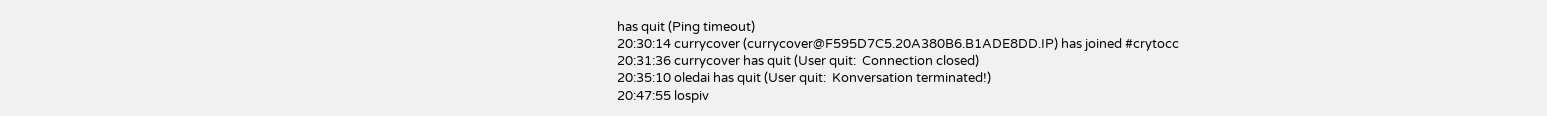has quit (Ping timeout)
20:30:14 currycover (currycover@F595D7C5.20A380B6.B1ADE8DD.IP) has joined #crytocc
20:31:36 currycover has quit (User quit:  Connection closed)
20:35:10 oledai has quit (User quit:  Konversation terminated!)
20:47:55 lospiv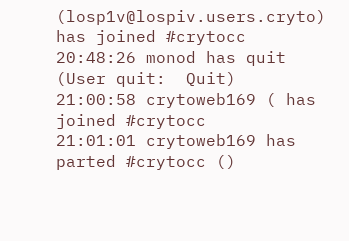(losp1v@lospiv.users.cryto) has joined #crytocc
20:48:26 monod has quit (User quit:  Quit)
21:00:58 crytoweb169 ( has joined #crytocc
21:01:01 crytoweb169 has parted #crytocc ()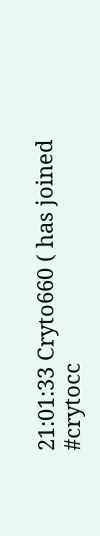21:01:33 Cryto660 ( has joined #crytocc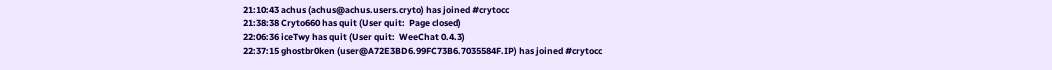21:10:43 achus (achus@achus.users.cryto) has joined #crytocc
21:38:38 Cryto660 has quit (User quit:  Page closed)
22:06:36 iceTwy has quit (User quit:  WeeChat 0.4.3)
22:37:15 ghostbr0ken (user@A72E3BD6.99FC73B6.7035584F.IP) has joined #crytocc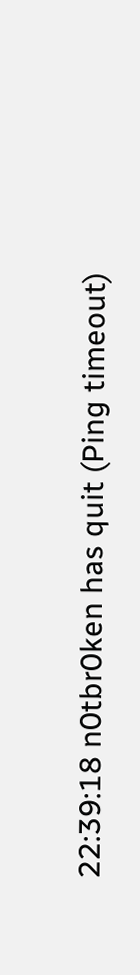22:39:18 n0tbr0ken has quit (Ping timeout)